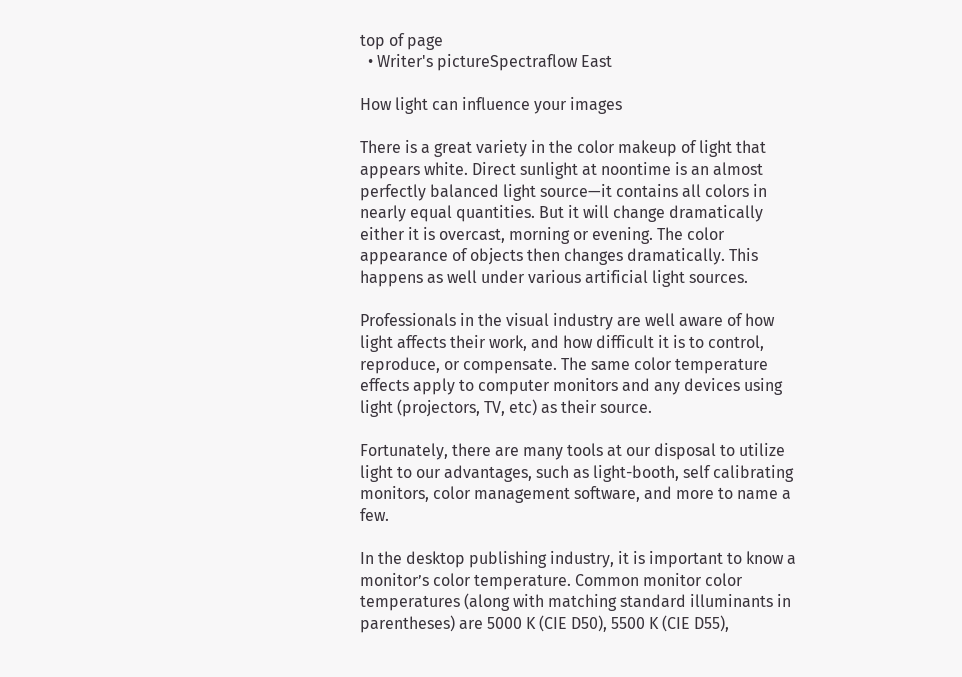top of page
  • Writer's pictureSpectraflow East

How light can influence your images

There is a great variety in the color makeup of light that appears white. Direct sunlight at noontime is an almost perfectly balanced light source—it contains all colors in nearly equal quantities. But it will change dramatically either it is overcast, morning or evening. The color appearance of objects then changes dramatically. This happens as well under various artificial light sources.

Professionals in the visual industry are well aware of how light affects their work, and how difficult it is to control, reproduce, or compensate. The same color temperature effects apply to computer monitors and any devices using light (projectors, TV, etc) as their source.

Fortunately, there are many tools at our disposal to utilize light to our advantages, such as light-booth, self calibrating monitors, color management software, and more to name a few.

In the desktop publishing industry, it is important to know a monitor’s color temperature. Common monitor color temperatures (along with matching standard illuminants in parentheses) are 5000 K (CIE D50), 5500 K (CIE D55),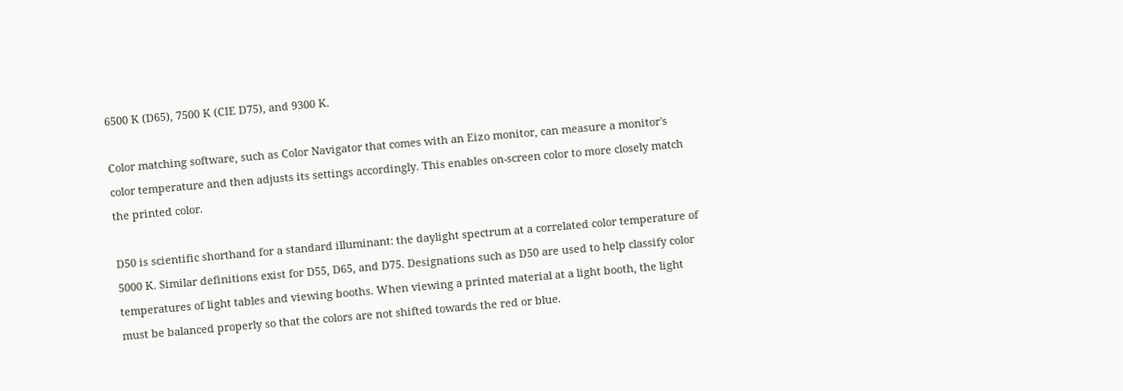6500 K (D65), 7500 K (CIE D75), and 9300 K.

Color matching software, such as Color Navigator that comes with an Eizo monitor, can measure a monitor's color temperature and then adjusts its settings accordingly. This enables on-screen color to more closely match the printed color.

D50 is scientific shorthand for a standard illuminant: the daylight spectrum at a correlated color temperature of 5000 K. Similar definitions exist for D55, D65, and D75. Designations such as D50 are used to help classify color temperatures of light tables and viewing booths. When viewing a printed material at a light booth, the light must be balanced properly so that the colors are not shifted towards the red or blue.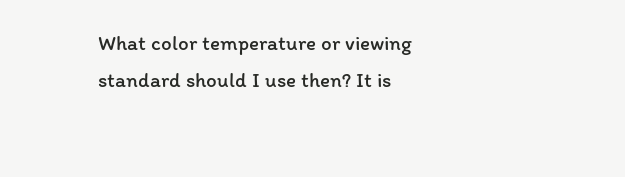What color temperature or viewing standard should I use then? It is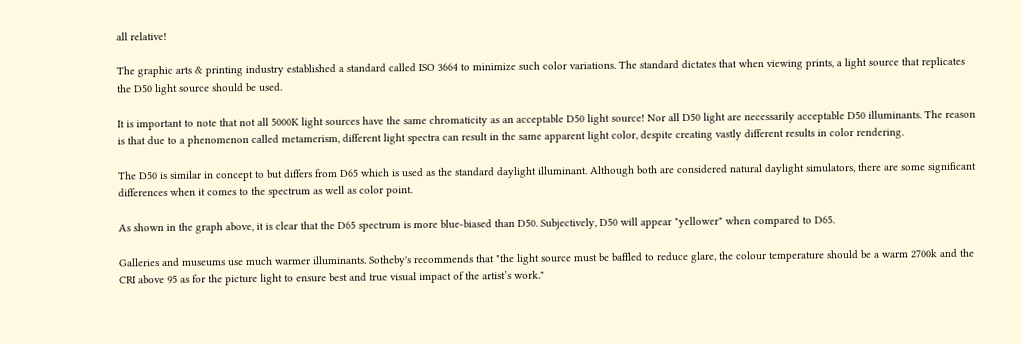all relative!

The graphic arts & printing industry established a standard called ISO 3664 to minimize such color variations. The standard dictates that when viewing prints, a light source that replicates the D50 light source should be used.

It is important to note that not all 5000K light sources have the same chromaticity as an acceptable D50 light source! Nor all D50 light are necessarily acceptable D50 illuminants. The reason is that due to a phenomenon called metamerism, different light spectra can result in the same apparent light color, despite creating vastly different results in color rendering.

The D50 is similar in concept to but differs from D65 which is used as the standard daylight illuminant. Although both are considered natural daylight simulators, there are some significant differences when it comes to the spectrum as well as color point.

As shown in the graph above, it is clear that the D65 spectrum is more blue-biased than D50. Subjectively, D50 will appear "yellower" when compared to D65.

Galleries and museums use much warmer illuminants. Sotheby's recommends that "the light source must be baffled to reduce glare, the colour temperature should be a warm 2700k and the CRI above 95 as for the picture light to ensure best and true visual impact of the artist’s work."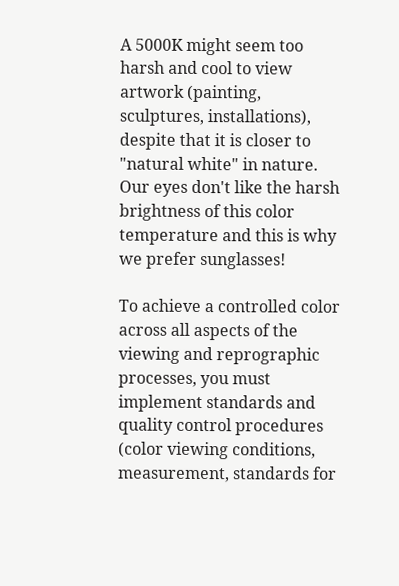A 5000K might seem too harsh and cool to view artwork (painting, sculptures, installations), despite that it is closer to "natural white" in nature. Our eyes don't like the harsh brightness of this color temperature and this is why we prefer sunglasses!

To achieve a controlled color across all aspects of the viewing and reprographic processes, you must implement standards and quality control procedures (color viewing conditions, measurement, standards for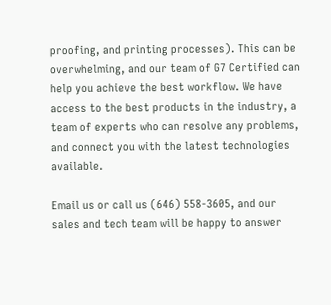proofing, and printing processes). This can be overwhelming, and our team of G7 Certified can help you achieve the best workflow. We have access to the best products in the industry, a team of experts who can resolve any problems, and connect you with the latest technologies available.

Email us or call us (646) 558-3605, and our sales and tech team will be happy to answer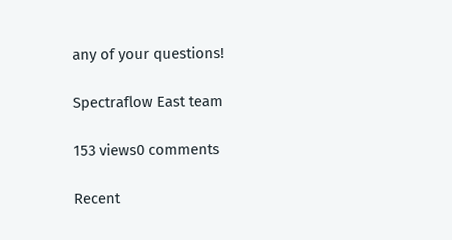any of your questions!

Spectraflow East team

153 views0 comments

Recent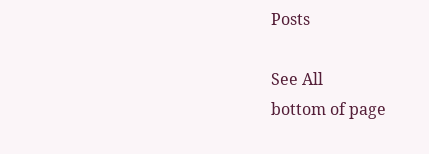Posts

See All
bottom of page